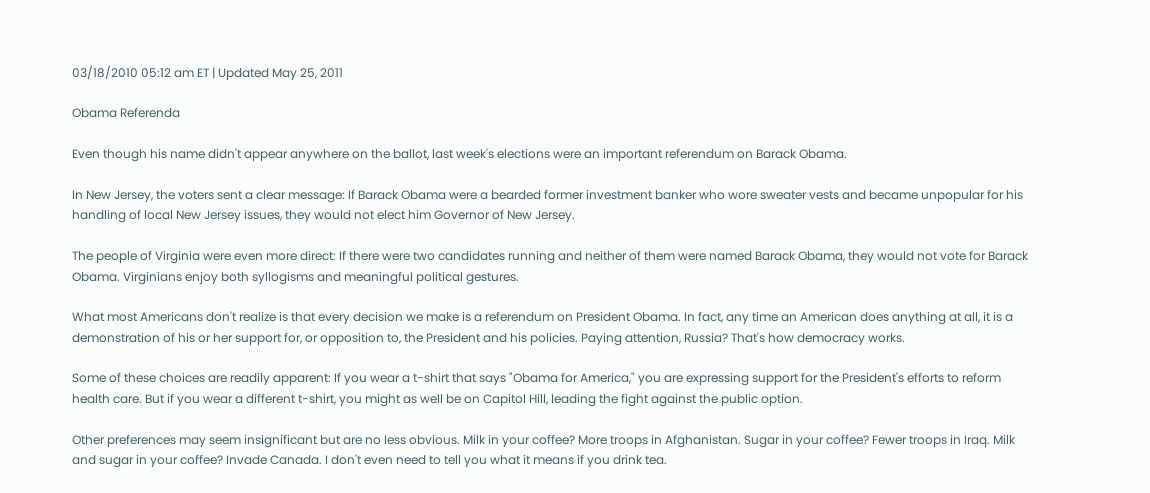03/18/2010 05:12 am ET | Updated May 25, 2011

Obama Referenda

Even though his name didn't appear anywhere on the ballot, last week's elections were an important referendum on Barack Obama.

In New Jersey, the voters sent a clear message: If Barack Obama were a bearded former investment banker who wore sweater vests and became unpopular for his handling of local New Jersey issues, they would not elect him Governor of New Jersey.

The people of Virginia were even more direct: If there were two candidates running and neither of them were named Barack Obama, they would not vote for Barack Obama. Virginians enjoy both syllogisms and meaningful political gestures.

What most Americans don't realize is that every decision we make is a referendum on President Obama. In fact, any time an American does anything at all, it is a demonstration of his or her support for, or opposition to, the President and his policies. Paying attention, Russia? That's how democracy works.

Some of these choices are readily apparent: If you wear a t-shirt that says "Obama for America," you are expressing support for the President's efforts to reform health care. But if you wear a different t-shirt, you might as well be on Capitol Hill, leading the fight against the public option.

Other preferences may seem insignificant but are no less obvious. Milk in your coffee? More troops in Afghanistan. Sugar in your coffee? Fewer troops in Iraq. Milk and sugar in your coffee? Invade Canada. I don't even need to tell you what it means if you drink tea.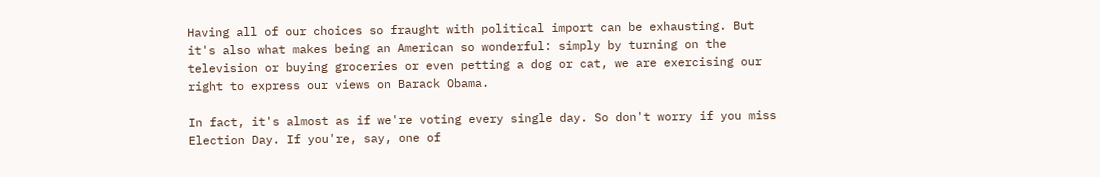Having all of our choices so fraught with political import can be exhausting. But it's also what makes being an American so wonderful: simply by turning on the television or buying groceries or even petting a dog or cat, we are exercising our right to express our views on Barack Obama.

In fact, it's almost as if we're voting every single day. So don't worry if you miss Election Day. If you're, say, one of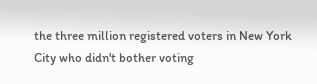the three million registered voters in New York City who didn't bother voting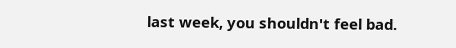last week, you shouldn't feel bad.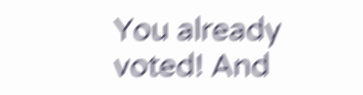You already voted! And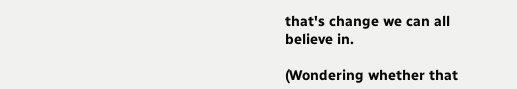that's change we can all believe in.

(Wondering whether that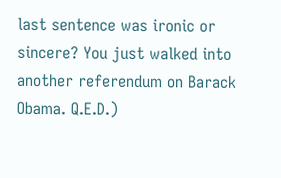last sentence was ironic or sincere? You just walked into another referendum on Barack Obama. Q.E.D.)